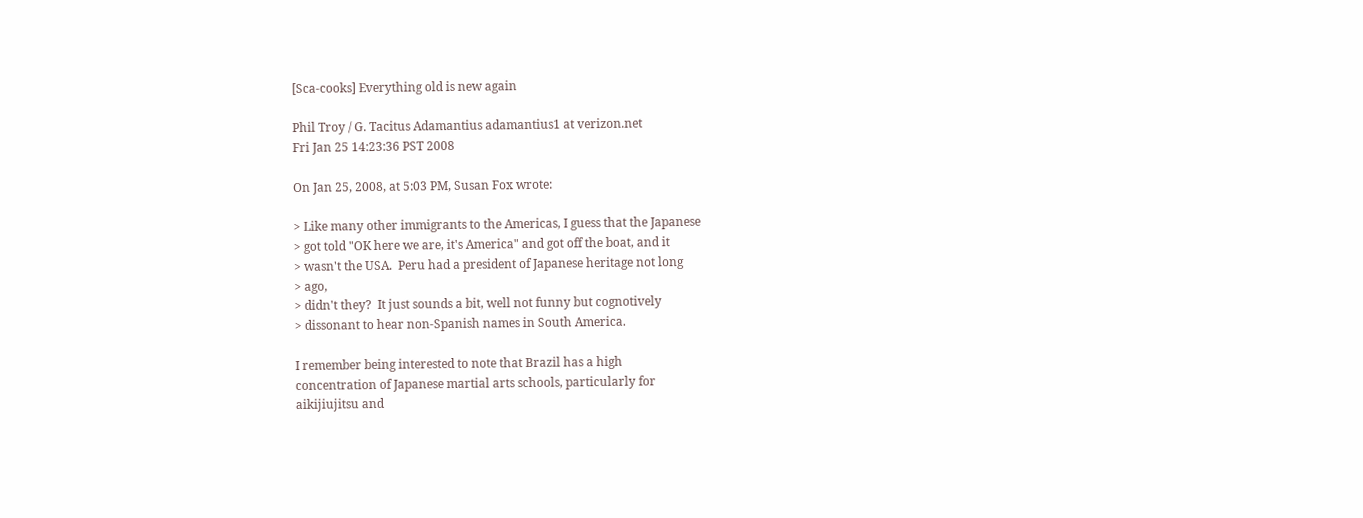[Sca-cooks] Everything old is new again

Phil Troy / G. Tacitus Adamantius adamantius1 at verizon.net
Fri Jan 25 14:23:36 PST 2008

On Jan 25, 2008, at 5:03 PM, Susan Fox wrote:

> Like many other immigrants to the Americas, I guess that the Japanese
> got told "OK here we are, it's America" and got off the boat, and it
> wasn't the USA.  Peru had a president of Japanese heritage not long
> ago,
> didn't they?  It just sounds a bit, well not funny but cognotively
> dissonant to hear non-Spanish names in South America.

I remember being interested to note that Brazil has a high
concentration of Japanese martial arts schools, particularly for
aikijiujitsu and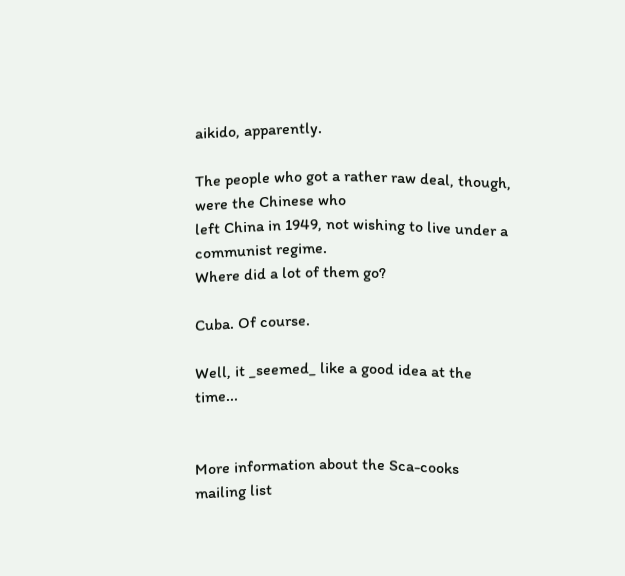aikido, apparently.

The people who got a rather raw deal, though, were the Chinese who
left China in 1949, not wishing to live under a communist regime.
Where did a lot of them go?

Cuba. Of course.

Well, it _seemed_ like a good idea at the time...


More information about the Sca-cooks mailing list